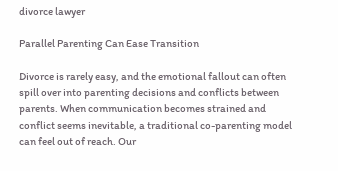divorce lawyer

Parallel Parenting Can Ease Transition

Divorce is rarely easy, and the emotional fallout can often spill over into parenting decisions and conflicts between parents. When communication becomes strained and conflict seems inevitable, a traditional co-parenting model can feel out of reach. Our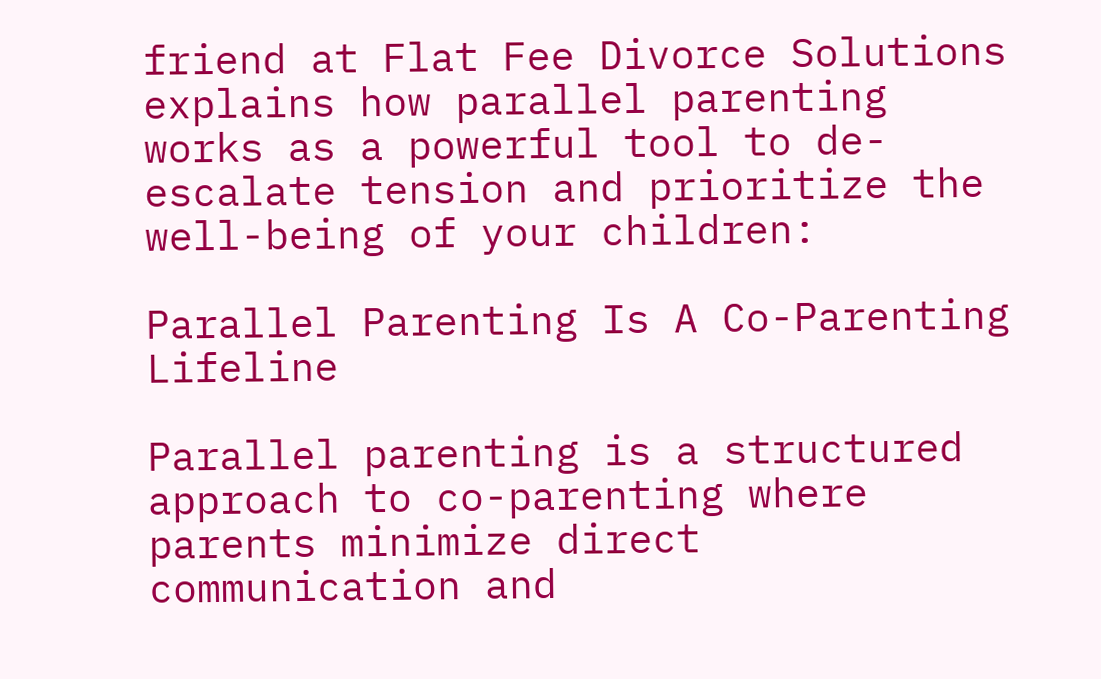friend at Flat Fee Divorce Solutions explains how parallel parenting works as a powerful tool to de-escalate tension and prioritize the well-being of your children:

Parallel Parenting Is A Co-Parenting Lifeline

Parallel parenting is a structured approach to co-parenting where parents minimize direct communication and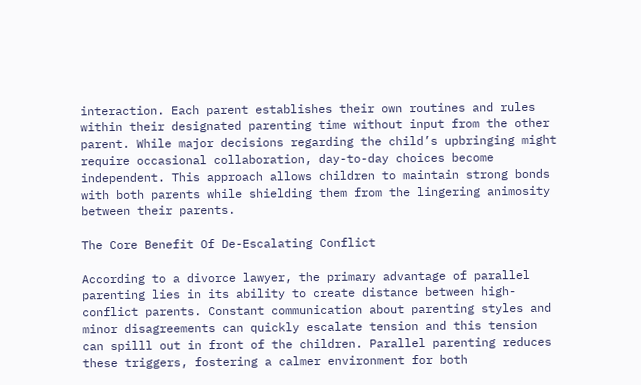interaction. Each parent establishes their own routines and rules within their designated parenting time without input from the other parent. While major decisions regarding the child’s upbringing might require occasional collaboration, day-to-day choices become independent. This approach allows children to maintain strong bonds with both parents while shielding them from the lingering animosity between their parents.

The Core Benefit Of De-Escalating Conflict

According to a divorce lawyer, the primary advantage of parallel parenting lies in its ability to create distance between high-conflict parents. Constant communication about parenting styles and minor disagreements can quickly escalate tension and this tension can spilll out in front of the children. Parallel parenting reduces these triggers, fostering a calmer environment for both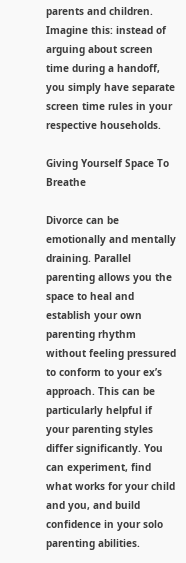parents and children. Imagine this: instead of arguing about screen time during a handoff, you simply have separate screen time rules in your respective households.

Giving Yourself Space To Breathe

Divorce can be emotionally and mentally draining. Parallel parenting allows you the space to heal and establish your own parenting rhythm without feeling pressured to conform to your ex’s approach. This can be particularly helpful if your parenting styles differ significantly. You can experiment, find what works for your child and you, and build confidence in your solo parenting abilities.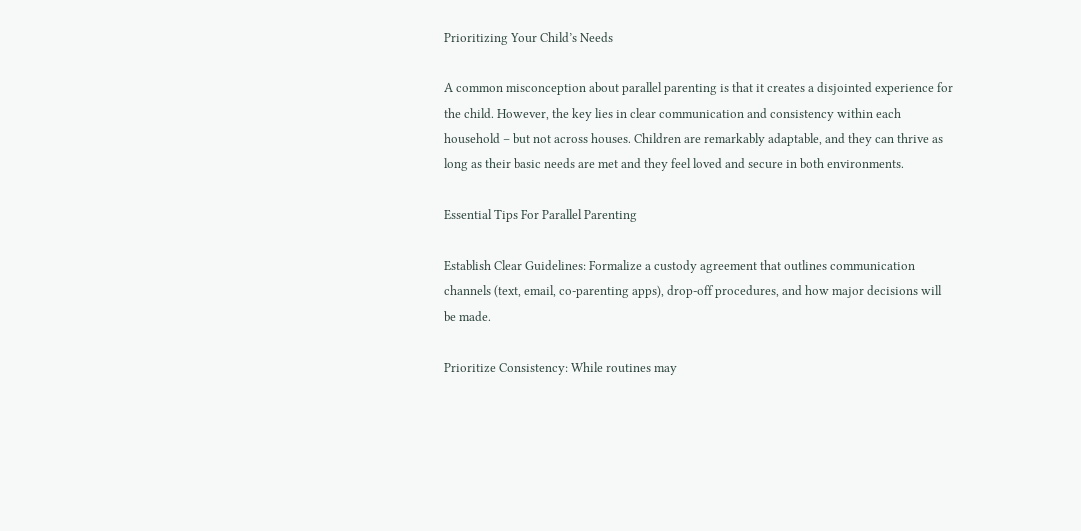Prioritizing Your Child’s Needs

A common misconception about parallel parenting is that it creates a disjointed experience for the child. However, the key lies in clear communication and consistency within each household – but not across houses. Children are remarkably adaptable, and they can thrive as long as their basic needs are met and they feel loved and secure in both environments.

Essential Tips For Parallel Parenting

Establish Clear Guidelines: Formalize a custody agreement that outlines communication channels (text, email, co-parenting apps), drop-off procedures, and how major decisions will be made.

Prioritize Consistency: While routines may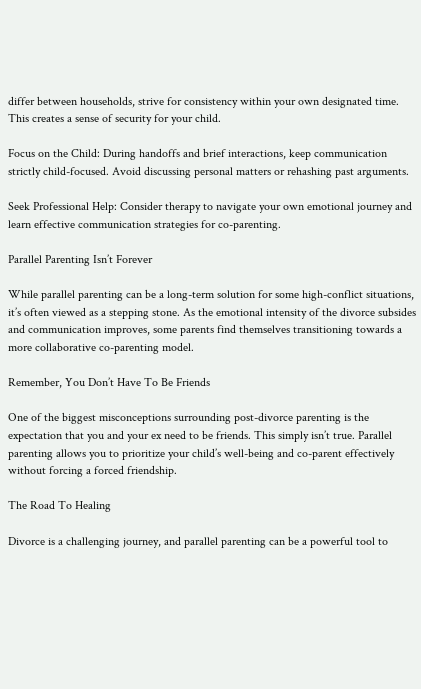differ between households, strive for consistency within your own designated time. This creates a sense of security for your child.

Focus on the Child: During handoffs and brief interactions, keep communication strictly child-focused. Avoid discussing personal matters or rehashing past arguments.

Seek Professional Help: Consider therapy to navigate your own emotional journey and learn effective communication strategies for co-parenting.

Parallel Parenting Isn’t Forever

While parallel parenting can be a long-term solution for some high-conflict situations, it’s often viewed as a stepping stone. As the emotional intensity of the divorce subsides and communication improves, some parents find themselves transitioning towards a more collaborative co-parenting model.

Remember, You Don’t Have To Be Friends

One of the biggest misconceptions surrounding post-divorce parenting is the expectation that you and your ex need to be friends. This simply isn’t true. Parallel parenting allows you to prioritize your child’s well-being and co-parent effectively without forcing a forced friendship.

The Road To Healing

Divorce is a challenging journey, and parallel parenting can be a powerful tool to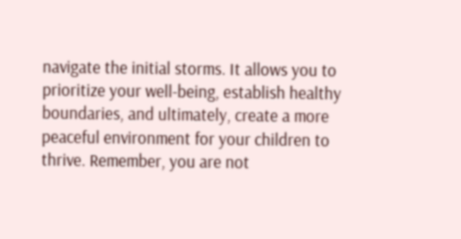navigate the initial storms. It allows you to prioritize your well-being, establish healthy boundaries, and ultimately, create a more peaceful environment for your children to thrive. Remember, you are not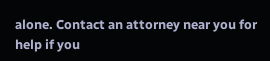alone. Contact an attorney near you for help if you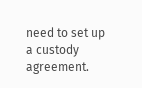need to set up a custody agreement.